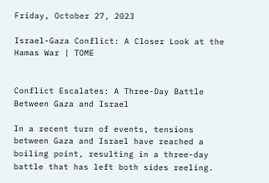Friday, October 27, 2023

Israel-Gaza Conflict: A Closer Look at the Hamas War | TOME


Conflict Escalates: A Three-Day Battle Between Gaza and Israel

In a recent turn of events, tensions between Gaza and Israel have reached a boiling point, resulting in a three-day battle that has left both sides reeling.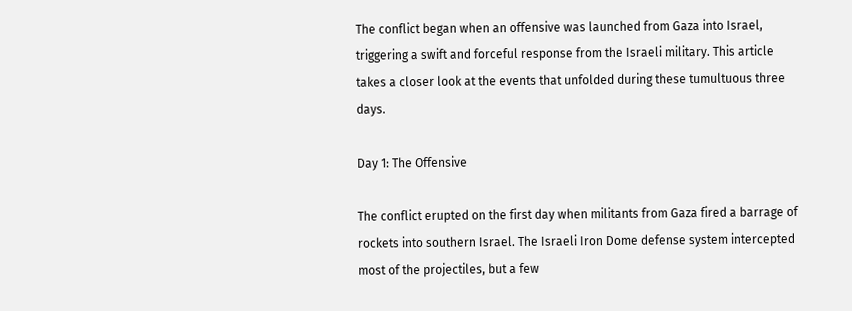The conflict began when an offensive was launched from Gaza into Israel, triggering a swift and forceful response from the Israeli military. This article takes a closer look at the events that unfolded during these tumultuous three days.

Day 1: The Offensive

The conflict erupted on the first day when militants from Gaza fired a barrage of rockets into southern Israel. The Israeli Iron Dome defense system intercepted most of the projectiles, but a few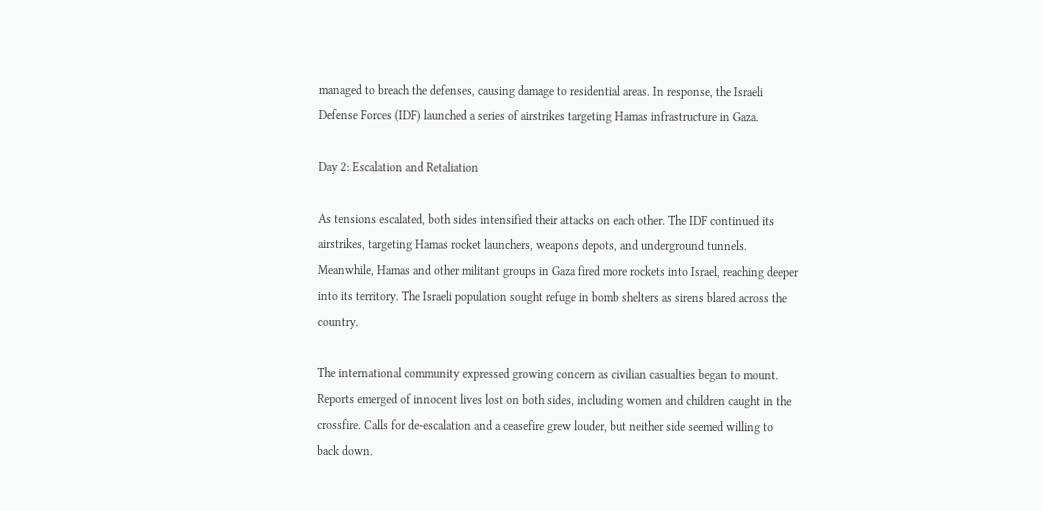managed to breach the defenses, causing damage to residential areas. In response, the Israeli Defense Forces (IDF) launched a series of airstrikes targeting Hamas infrastructure in Gaza.

Day 2: Escalation and Retaliation

As tensions escalated, both sides intensified their attacks on each other. The IDF continued its airstrikes, targeting Hamas rocket launchers, weapons depots, and underground tunnels. Meanwhile, Hamas and other militant groups in Gaza fired more rockets into Israel, reaching deeper into its territory. The Israeli population sought refuge in bomb shelters as sirens blared across the country.

The international community expressed growing concern as civilian casualties began to mount. Reports emerged of innocent lives lost on both sides, including women and children caught in the crossfire. Calls for de-escalation and a ceasefire grew louder, but neither side seemed willing to back down.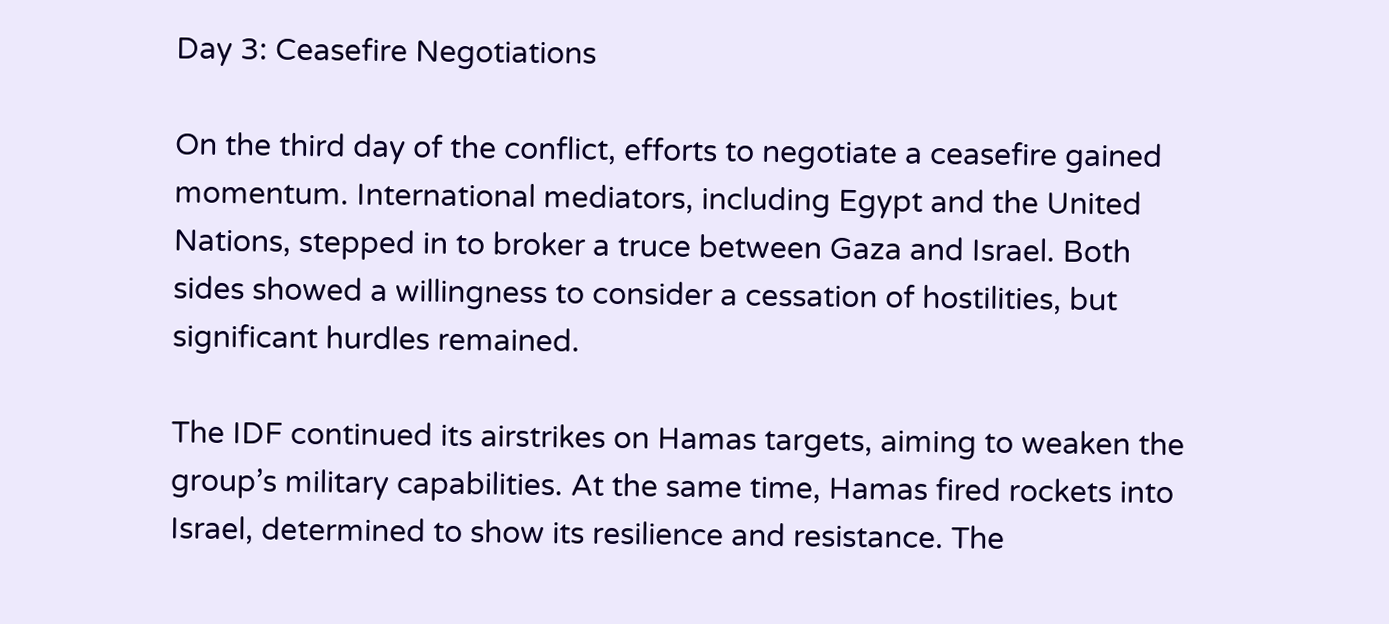Day 3: Ceasefire Negotiations

On the third day of the conflict, efforts to negotiate a ceasefire gained momentum. International mediators, including Egypt and the United Nations, stepped in to broker a truce between Gaza and Israel. Both sides showed a willingness to consider a cessation of hostilities, but significant hurdles remained.

The IDF continued its airstrikes on Hamas targets, aiming to weaken the group’s military capabilities. At the same time, Hamas fired rockets into Israel, determined to show its resilience and resistance. The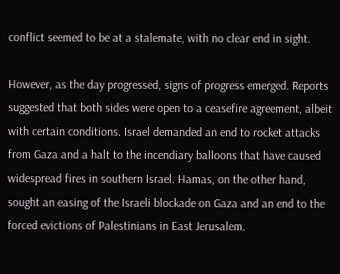conflict seemed to be at a stalemate, with no clear end in sight.

However, as the day progressed, signs of progress emerged. Reports suggested that both sides were open to a ceasefire agreement, albeit with certain conditions. Israel demanded an end to rocket attacks from Gaza and a halt to the incendiary balloons that have caused widespread fires in southern Israel. Hamas, on the other hand, sought an easing of the Israeli blockade on Gaza and an end to the forced evictions of Palestinians in East Jerusalem.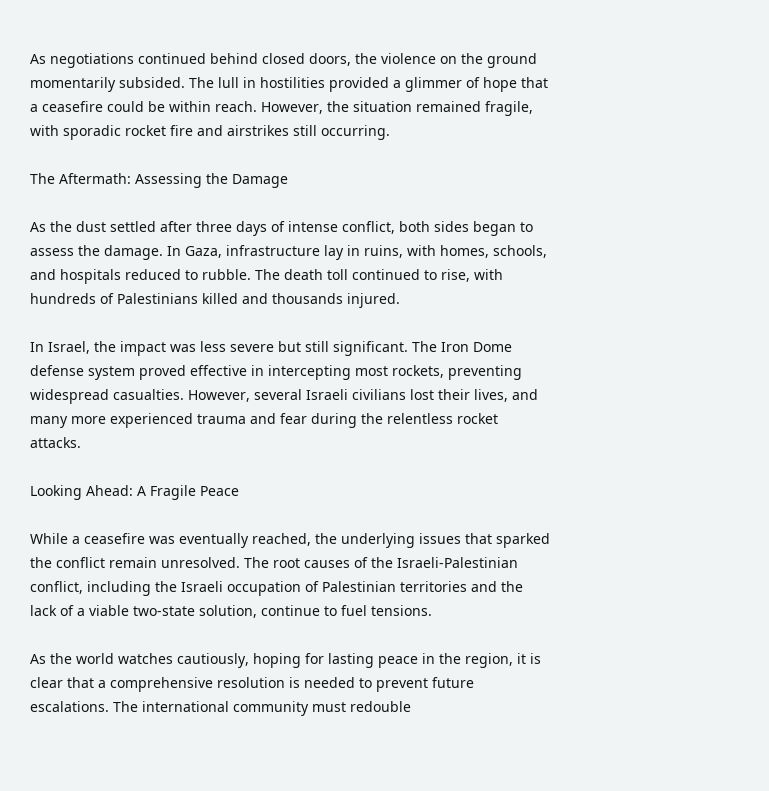As negotiations continued behind closed doors, the violence on the ground momentarily subsided. The lull in hostilities provided a glimmer of hope that a ceasefire could be within reach. However, the situation remained fragile, with sporadic rocket fire and airstrikes still occurring.

The Aftermath: Assessing the Damage

As the dust settled after three days of intense conflict, both sides began to assess the damage. In Gaza, infrastructure lay in ruins, with homes, schools, and hospitals reduced to rubble. The death toll continued to rise, with hundreds of Palestinians killed and thousands injured.

In Israel, the impact was less severe but still significant. The Iron Dome defense system proved effective in intercepting most rockets, preventing widespread casualties. However, several Israeli civilians lost their lives, and many more experienced trauma and fear during the relentless rocket attacks.

Looking Ahead: A Fragile Peace

While a ceasefire was eventually reached, the underlying issues that sparked the conflict remain unresolved. The root causes of the Israeli-Palestinian conflict, including the Israeli occupation of Palestinian territories and the lack of a viable two-state solution, continue to fuel tensions.

As the world watches cautiously, hoping for lasting peace in the region, it is clear that a comprehensive resolution is needed to prevent future escalations. The international community must redouble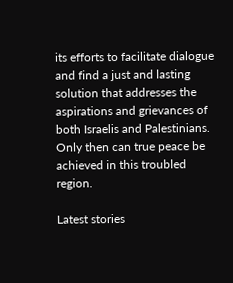its efforts to facilitate dialogue and find a just and lasting solution that addresses the aspirations and grievances of both Israelis and Palestinians. Only then can true peace be achieved in this troubled region.

Latest stories